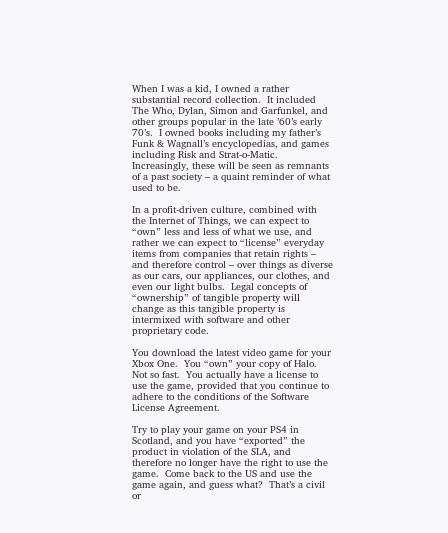When I was a kid, I owned a rather substantial record collection.  It included The Who, Dylan, Simon and Garfunkel, and other groups popular in the late ’60’s early 70’s.  I owned books including my father’s Funk & Wagnall’s encyclopedias, and games including Risk and Strat-o-Matic.  Increasingly, these will be seen as remnants of a past society – a quaint reminder of what used to be.

In a profit-driven culture, combined with the Internet of Things, we can expect to “own” less and less of what we use, and rather we can expect to “license” everyday items from companies that retain rights – and therefore control – over things as diverse as our cars, our appliances, our clothes, and even our light bulbs.  Legal concepts of “ownership” of tangible property will change as this tangible property is intermixed with software and other proprietary code.

You download the latest video game for your Xbox One.  You “own” your copy of Halo.  Not so fast.  You actually have a license to use the game, provided that you continue to adhere to the conditions of the Software License Agreement.

Try to play your game on your PS4 in Scotland, and you have “exported” the product in violation of the SLA, and therefore no longer have the right to use the game.  Come back to the US and use the game again, and guess what?  That’s a civil or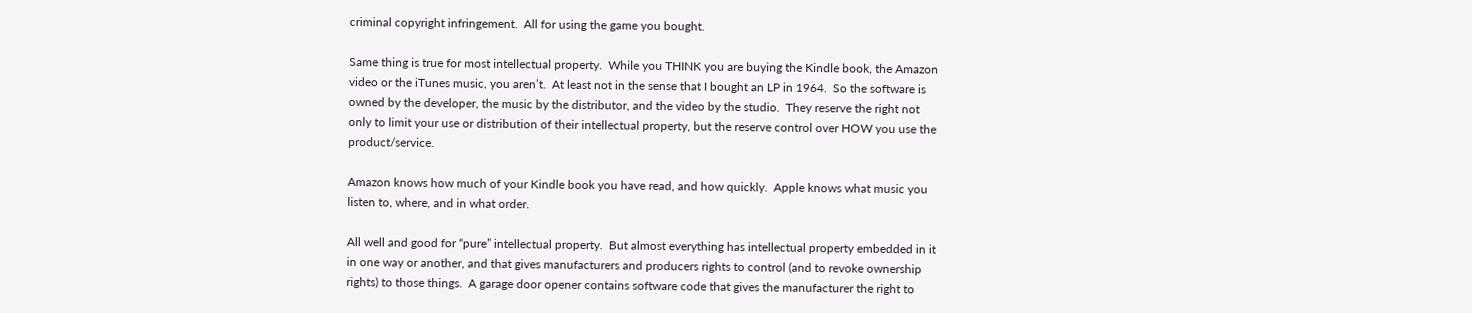criminal copyright infringement.  All for using the game you bought.

Same thing is true for most intellectual property.  While you THINK you are buying the Kindle book, the Amazon video or the iTunes music, you aren’t.  At least not in the sense that I bought an LP in 1964.  So the software is owned by the developer, the music by the distributor, and the video by the studio.  They reserve the right not only to limit your use or distribution of their intellectual property, but the reserve control over HOW you use the product/service.

Amazon knows how much of your Kindle book you have read, and how quickly.  Apple knows what music you listen to, where, and in what order.

All well and good for “pure” intellectual property.  But almost everything has intellectual property embedded in it in one way or another, and that gives manufacturers and producers rights to control (and to revoke ownership rights) to those things.  A garage door opener contains software code that gives the manufacturer the right to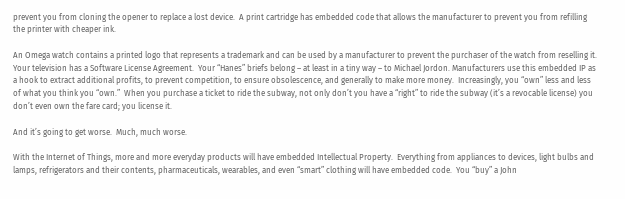prevent you from cloning the opener to replace a lost device.  A print cartridge has embedded code that allows the manufacturer to prevent you from refilling the printer with cheaper ink.

An Omega watch contains a printed logo that represents a trademark and can be used by a manufacturer to prevent the purchaser of the watch from reselling it.  Your television has a Software License Agreement.  Your “Hanes” briefs belong – at least in a tiny way – to Michael Jordon. Manufacturers use this embedded IP as a hook to extract additional profits, to prevent competition, to ensure obsolescence, and generally to make more money.  Increasingly, you “own” less and less of what you think you “own.”  When you purchase a ticket to ride the subway, not only don’t you have a “right” to ride the subway (it’s a revocable license) you don’t even own the fare card; you license it.

And it’s going to get worse.  Much, much worse.

With the Internet of Things, more and more everyday products will have embedded Intellectual Property.  Everything from appliances to devices, light bulbs and lamps, refrigerators and their contents, pharmaceuticals, wearables, and even “smart” clothing will have embedded code.  You “buy” a John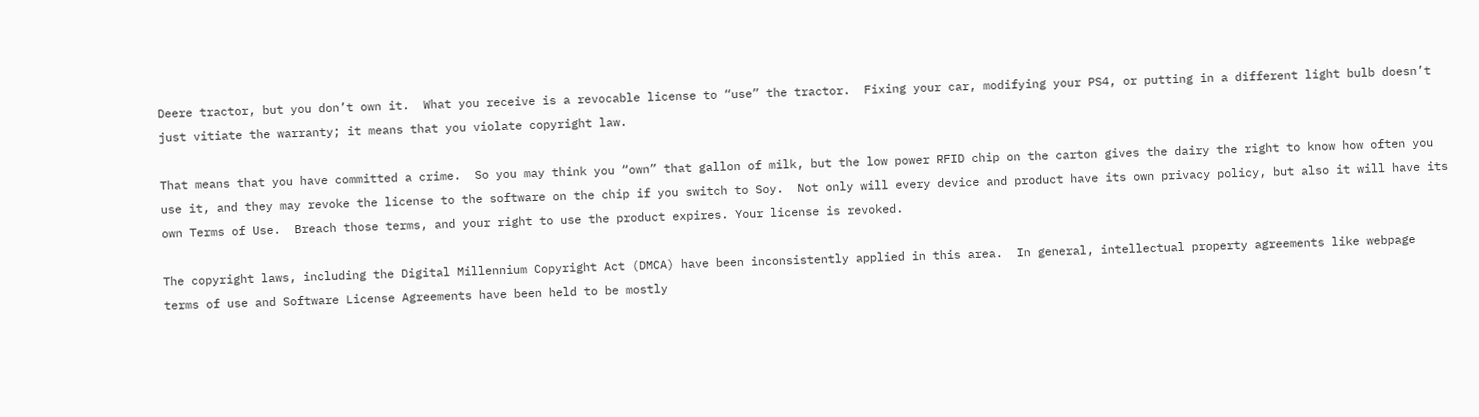Deere tractor, but you don’t own it.  What you receive is a revocable license to “use” the tractor.  Fixing your car, modifying your PS4, or putting in a different light bulb doesn’t just vitiate the warranty; it means that you violate copyright law.

That means that you have committed a crime.  So you may think you “own” that gallon of milk, but the low power RFID chip on the carton gives the dairy the right to know how often you use it, and they may revoke the license to the software on the chip if you switch to Soy.  Not only will every device and product have its own privacy policy, but also it will have its own Terms of Use.  Breach those terms, and your right to use the product expires. Your license is revoked.

The copyright laws, including the Digital Millennium Copyright Act (DMCA) have been inconsistently applied in this area.  In general, intellectual property agreements like webpage terms of use and Software License Agreements have been held to be mostly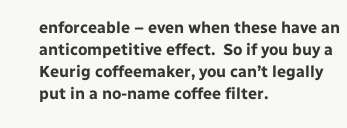enforceable – even when these have an anticompetitive effect.  So if you buy a Keurig coffeemaker, you can’t legally put in a no-name coffee filter.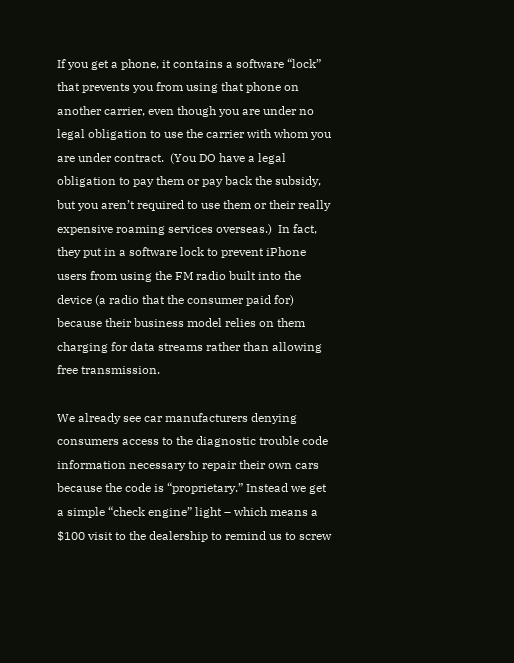If you get a phone, it contains a software “lock” that prevents you from using that phone on another carrier, even though you are under no legal obligation to use the carrier with whom you are under contract.  (You DO have a legal obligation to pay them or pay back the subsidy, but you aren’t required to use them or their really expensive roaming services overseas.)  In fact, they put in a software lock to prevent iPhone users from using the FM radio built into the device (a radio that the consumer paid for) because their business model relies on them charging for data streams rather than allowing free transmission.

We already see car manufacturers denying consumers access to the diagnostic trouble code information necessary to repair their own cars because the code is “proprietary.” Instead we get a simple “check engine” light – which means a $100 visit to the dealership to remind us to screw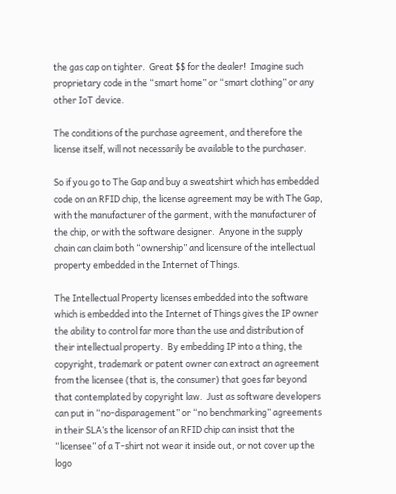the gas cap on tighter.  Great $$ for the dealer!  Imagine such proprietary code in the “smart home” or “smart clothing” or any other IoT device.

The conditions of the purchase agreement, and therefore the license itself, will not necessarily be available to the purchaser.

So if you go to The Gap and buy a sweatshirt which has embedded code on an RFID chip, the license agreement may be with The Gap, with the manufacturer of the garment, with the manufacturer of the chip, or with the software designer.  Anyone in the supply chain can claim both “ownership” and licensure of the intellectual property embedded in the Internet of Things.

The Intellectual Property licenses embedded into the software which is embedded into the Internet of Things gives the IP owner the ability to control far more than the use and distribution of their intellectual property.  By embedding IP into a thing, the copyright, trademark or patent owner can extract an agreement from the licensee (that is, the consumer) that goes far beyond that contemplated by copyright law.  Just as software developers can put in “no-disparagement” or “no benchmarking” agreements in their SLA’s the licensor of an RFID chip can insist that the “licensee” of a T-shirt not wear it inside out, or not cover up the logo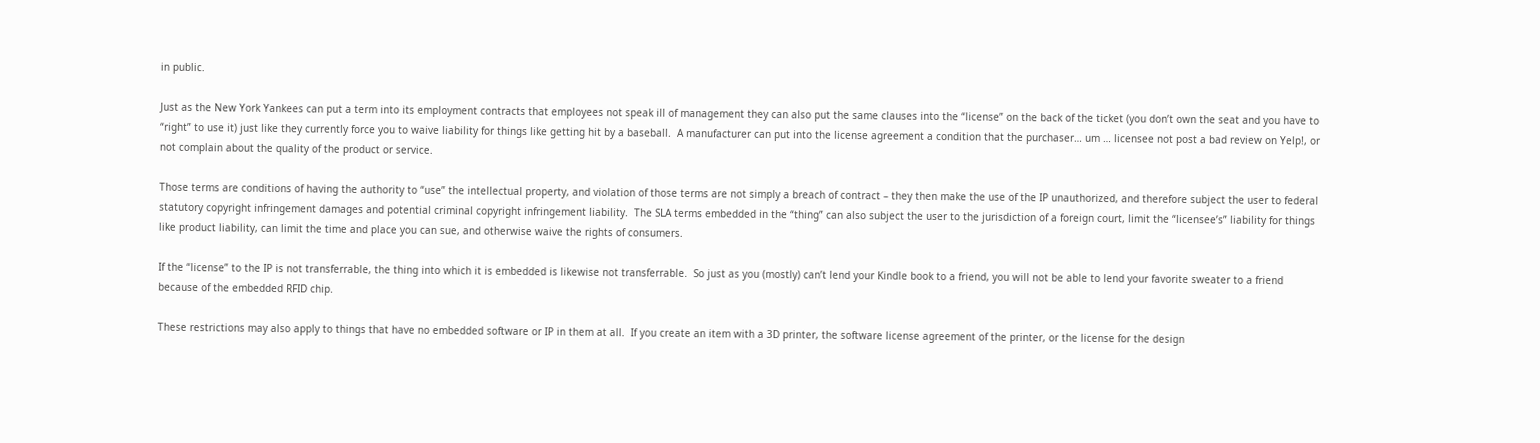in public.

Just as the New York Yankees can put a term into its employment contracts that employees not speak ill of management they can also put the same clauses into the “license” on the back of the ticket (you don’t own the seat and you have to “right” to use it) just like they currently force you to waive liability for things like getting hit by a baseball.  A manufacturer can put into the license agreement a condition that the purchaser… um … licensee not post a bad review on Yelp!, or not complain about the quality of the product or service.

Those terms are conditions of having the authority to “use” the intellectual property, and violation of those terms are not simply a breach of contract – they then make the use of the IP unauthorized, and therefore subject the user to federal statutory copyright infringement damages and potential criminal copyright infringement liability.  The SLA terms embedded in the “thing” can also subject the user to the jurisdiction of a foreign court, limit the “licensee’s” liability for things like product liability, can limit the time and place you can sue, and otherwise waive the rights of consumers.

If the “license” to the IP is not transferrable, the thing into which it is embedded is likewise not transferrable.  So just as you (mostly) can’t lend your Kindle book to a friend, you will not be able to lend your favorite sweater to a friend because of the embedded RFID chip.

These restrictions may also apply to things that have no embedded software or IP in them at all.  If you create an item with a 3D printer, the software license agreement of the printer, or the license for the design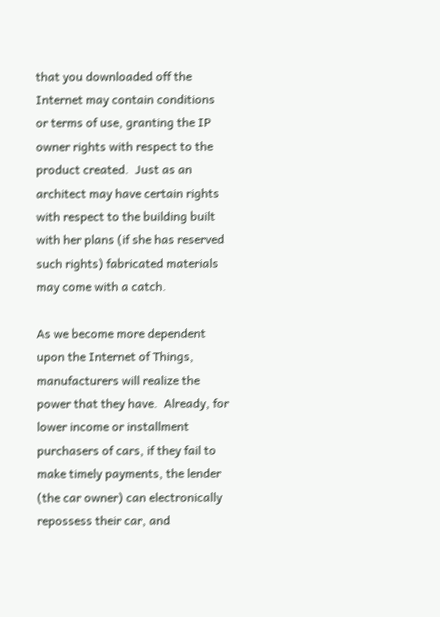that you downloaded off the Internet may contain conditions or terms of use, granting the IP owner rights with respect to the product created.  Just as an architect may have certain rights with respect to the building built with her plans (if she has reserved such rights) fabricated materials may come with a catch.

As we become more dependent upon the Internet of Things, manufacturers will realize the power that they have.  Already, for lower income or installment purchasers of cars, if they fail to make timely payments, the lender (the car owner) can electronically repossess their car, and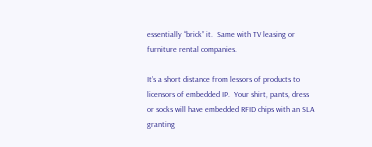essentially “brick” it.  Same with TV leasing or furniture rental companies.

It’s a short distance from lessors of products to licensors of embedded IP.  Your shirt, pants, dress or socks will have embedded RFID chips with an SLA granting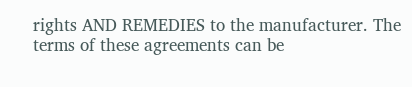rights AND REMEDIES to the manufacturer. The terms of these agreements can be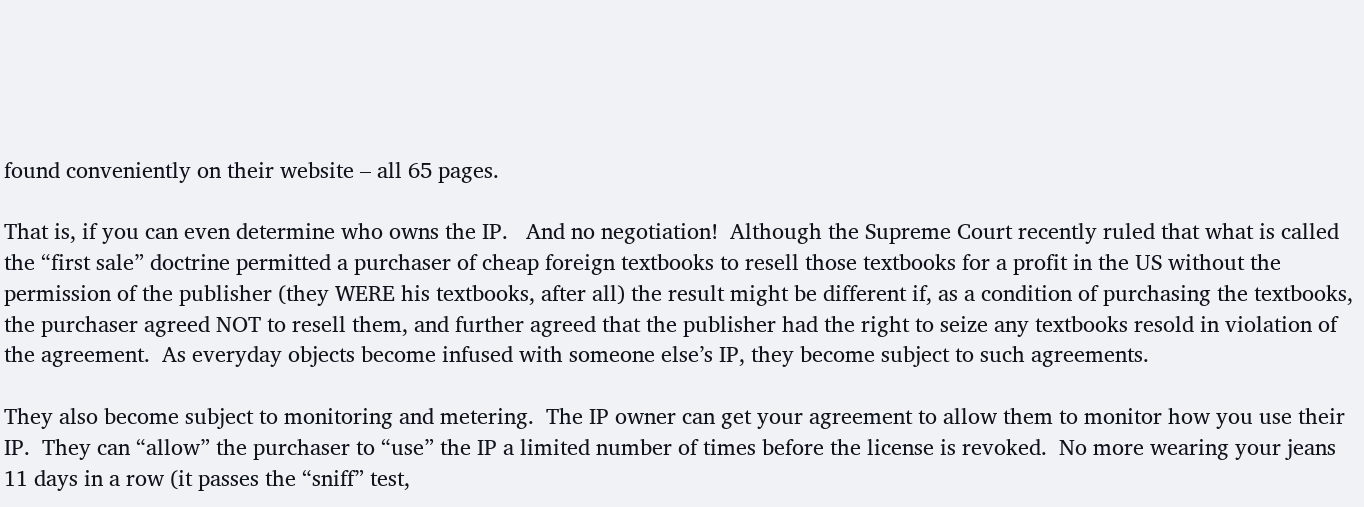found conveniently on their website – all 65 pages.

That is, if you can even determine who owns the IP.   And no negotiation!  Although the Supreme Court recently ruled that what is called the “first sale” doctrine permitted a purchaser of cheap foreign textbooks to resell those textbooks for a profit in the US without the permission of the publisher (they WERE his textbooks, after all) the result might be different if, as a condition of purchasing the textbooks, the purchaser agreed NOT to resell them, and further agreed that the publisher had the right to seize any textbooks resold in violation of the agreement.  As everyday objects become infused with someone else’s IP, they become subject to such agreements.

They also become subject to monitoring and metering.  The IP owner can get your agreement to allow them to monitor how you use their IP.  They can “allow” the purchaser to “use” the IP a limited number of times before the license is revoked.  No more wearing your jeans 11 days in a row (it passes the “sniff” test,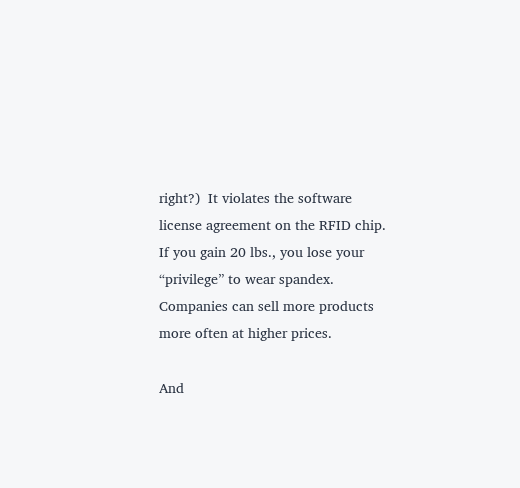right?)  It violates the software license agreement on the RFID chip.  If you gain 20 lbs., you lose your “privilege” to wear spandex.  Companies can sell more products more often at higher prices.

And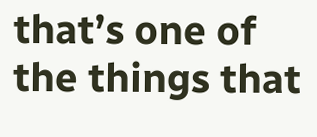that’s one of the things that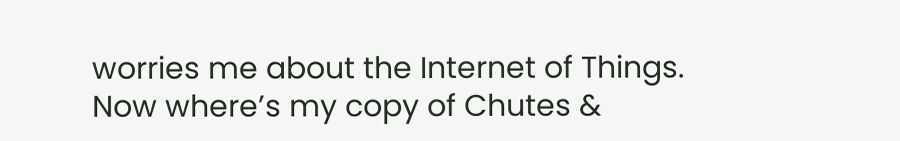worries me about the Internet of Things.  Now where’s my copy of Chutes &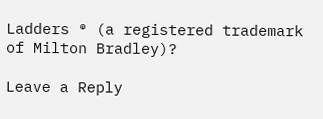Ladders ® (a registered trademark of Milton Bradley)?

Leave a Reply